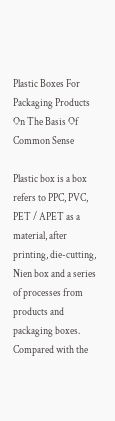Plastic Boxes For Packaging Products On The Basis Of Common Sense

Plastic box is a box refers to PPC, PVC, PET / APET as a material, after printing, die-cutting, Nien box and a series of processes from products and packaging boxes. Compared with the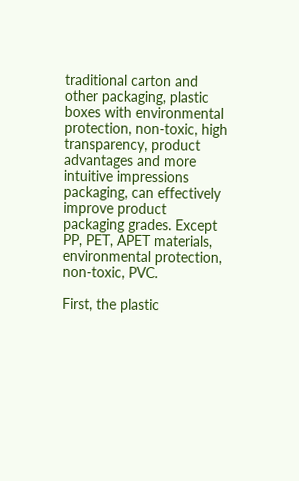traditional carton and other packaging, plastic boxes with environmental protection, non-toxic, high transparency, product advantages and more intuitive impressions packaging, can effectively improve product packaging grades. Except PP, PET, APET materials, environmental protection, non-toxic, PVC.

First, the plastic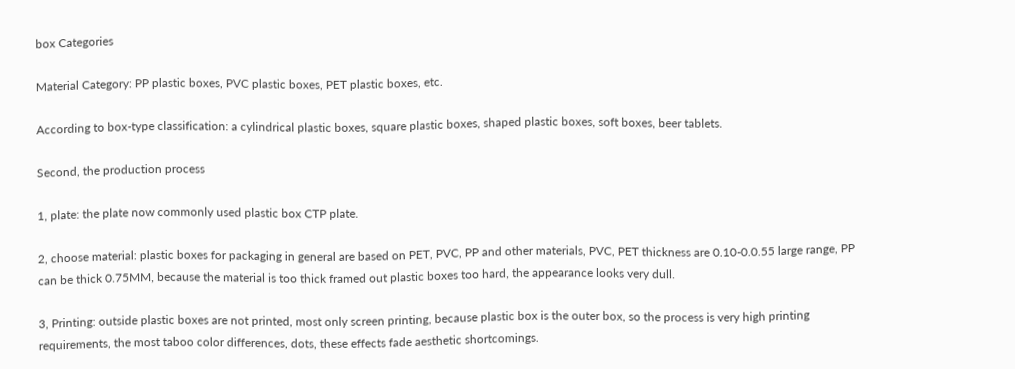box Categories

Material Category: PP plastic boxes, PVC plastic boxes, PET plastic boxes, etc.

According to box-type classification: a cylindrical plastic boxes, square plastic boxes, shaped plastic boxes, soft boxes, beer tablets.

Second, the production process

1, plate: the plate now commonly used plastic box CTP plate.

2, choose material: plastic boxes for packaging in general are based on PET, PVC, PP and other materials, PVC, PET thickness are 0.10-0.0.55 large range, PP can be thick 0.75MM, because the material is too thick framed out plastic boxes too hard, the appearance looks very dull.

3, Printing: outside plastic boxes are not printed, most only screen printing, because plastic box is the outer box, so the process is very high printing requirements, the most taboo color differences, dots, these effects fade aesthetic shortcomings.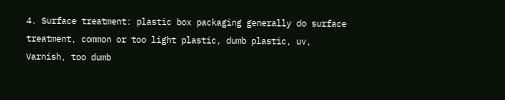4. Surface treatment: plastic box packaging generally do surface treatment, common or too light plastic, dumb plastic, uv, Varnish, too dumb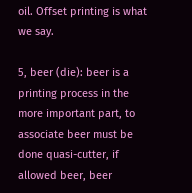oil. Offset printing is what we say.

5, beer (die): beer is a printing process in the more important part, to associate beer must be done quasi-cutter, if allowed beer, beer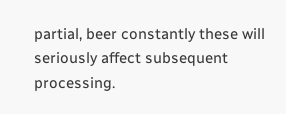partial, beer constantly these will seriously affect subsequent processing.